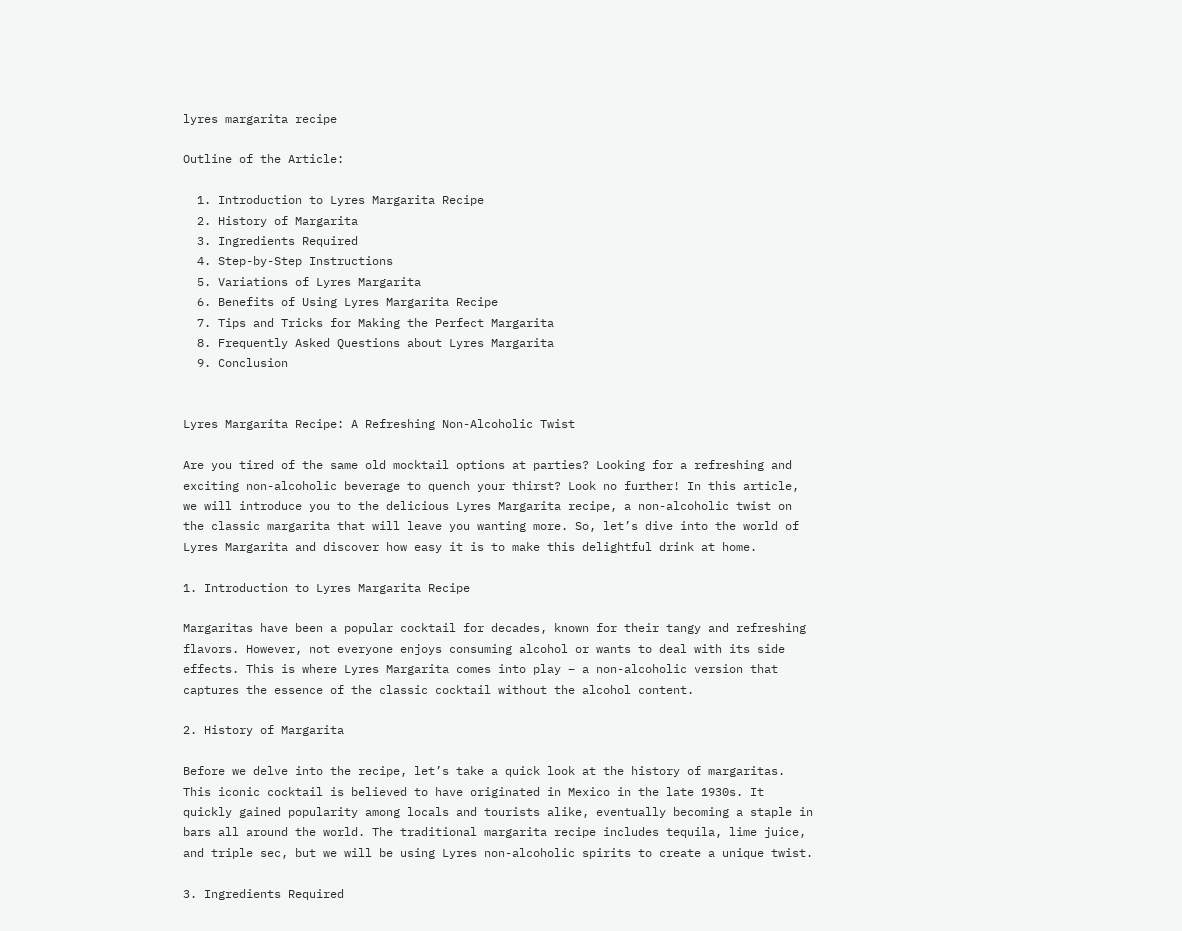lyres margarita recipe

Outline of the Article:

  1. Introduction to Lyres Margarita Recipe
  2. History of Margarita
  3. Ingredients Required
  4. Step-by-Step Instructions
  5. Variations of Lyres Margarita
  6. Benefits of Using Lyres Margarita Recipe
  7. Tips and Tricks for Making the Perfect Margarita
  8. Frequently Asked Questions about Lyres Margarita
  9. Conclusion


Lyres Margarita Recipe: A Refreshing Non-Alcoholic Twist

Are you tired of the same old mocktail options at parties? Looking for a refreshing and exciting non-alcoholic beverage to quench your thirst? Look no further! In this article, we will introduce you to the delicious Lyres Margarita recipe, a non-alcoholic twist on the classic margarita that will leave you wanting more. So, let’s dive into the world of Lyres Margarita and discover how easy it is to make this delightful drink at home.

1. Introduction to Lyres Margarita Recipe

Margaritas have been a popular cocktail for decades, known for their tangy and refreshing flavors. However, not everyone enjoys consuming alcohol or wants to deal with its side effects. This is where Lyres Margarita comes into play – a non-alcoholic version that captures the essence of the classic cocktail without the alcohol content.

2. History of Margarita

Before we delve into the recipe, let’s take a quick look at the history of margaritas. This iconic cocktail is believed to have originated in Mexico in the late 1930s. It quickly gained popularity among locals and tourists alike, eventually becoming a staple in bars all around the world. The traditional margarita recipe includes tequila, lime juice, and triple sec, but we will be using Lyres non-alcoholic spirits to create a unique twist.

3. Ingredients Required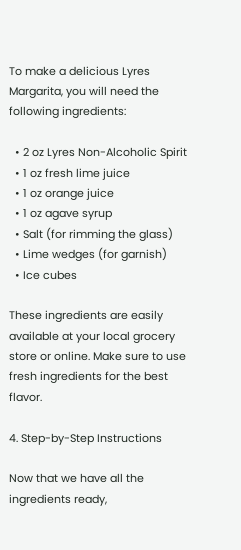To make a delicious Lyres Margarita, you will need the following ingredients:

  • 2 oz Lyres Non-Alcoholic Spirit
  • 1 oz fresh lime juice
  • 1 oz orange juice
  • 1 oz agave syrup
  • Salt (for rimming the glass)
  • Lime wedges (for garnish)
  • Ice cubes

These ingredients are easily available at your local grocery store or online. Make sure to use fresh ingredients for the best flavor.

4. Step-by-Step Instructions

Now that we have all the ingredients ready,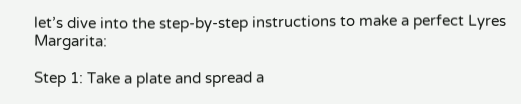let’s dive into the step-by-step instructions to make a perfect Lyres Margarita:

Step 1: Take a plate and spread a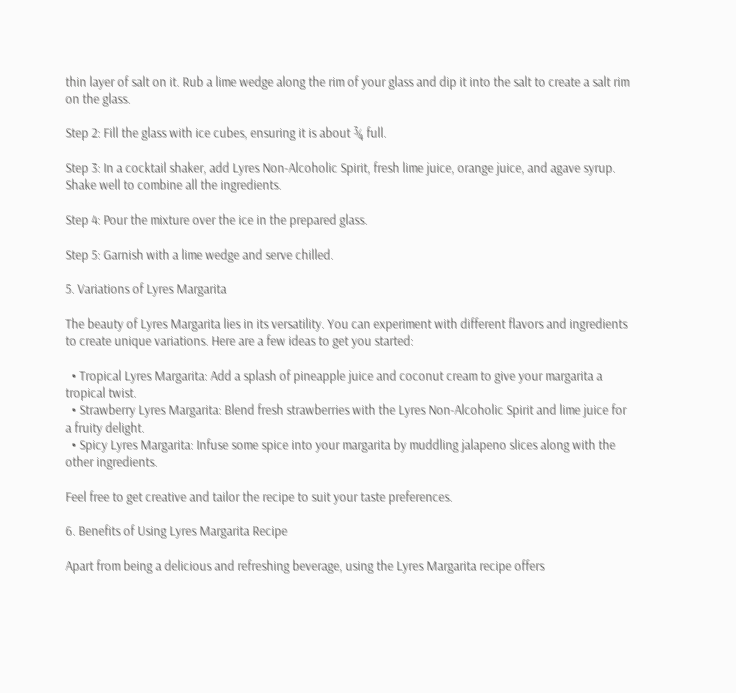thin layer of salt on it. Rub a lime wedge along the rim of your glass and dip it into the salt to create a salt rim on the glass.

Step 2: Fill the glass with ice cubes, ensuring it is about ¾ full.

Step 3: In a cocktail shaker, add Lyres Non-Alcoholic Spirit, fresh lime juice, orange juice, and agave syrup. Shake well to combine all the ingredients.

Step 4: Pour the mixture over the ice in the prepared glass.

Step 5: Garnish with a lime wedge and serve chilled.

5. Variations of Lyres Margarita

The beauty of Lyres Margarita lies in its versatility. You can experiment with different flavors and ingredients to create unique variations. Here are a few ideas to get you started:

  • Tropical Lyres Margarita: Add a splash of pineapple juice and coconut cream to give your margarita a tropical twist.
  • Strawberry Lyres Margarita: Blend fresh strawberries with the Lyres Non-Alcoholic Spirit and lime juice for a fruity delight.
  • Spicy Lyres Margarita: Infuse some spice into your margarita by muddling jalapeno slices along with the other ingredients.

Feel free to get creative and tailor the recipe to suit your taste preferences.

6. Benefits of Using Lyres Margarita Recipe

Apart from being a delicious and refreshing beverage, using the Lyres Margarita recipe offers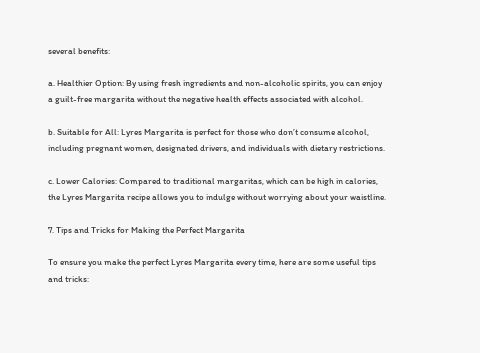several benefits:

a. Healthier Option: By using fresh ingredients and non-alcoholic spirits, you can enjoy a guilt-free margarita without the negative health effects associated with alcohol.

b. Suitable for All: Lyres Margarita is perfect for those who don’t consume alcohol, including pregnant women, designated drivers, and individuals with dietary restrictions.

c. Lower Calories: Compared to traditional margaritas, which can be high in calories, the Lyres Margarita recipe allows you to indulge without worrying about your waistline.

7. Tips and Tricks for Making the Perfect Margarita

To ensure you make the perfect Lyres Margarita every time, here are some useful tips and tricks: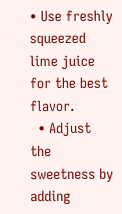• Use freshly squeezed lime juice for the best flavor.
  • Adjust the sweetness by adding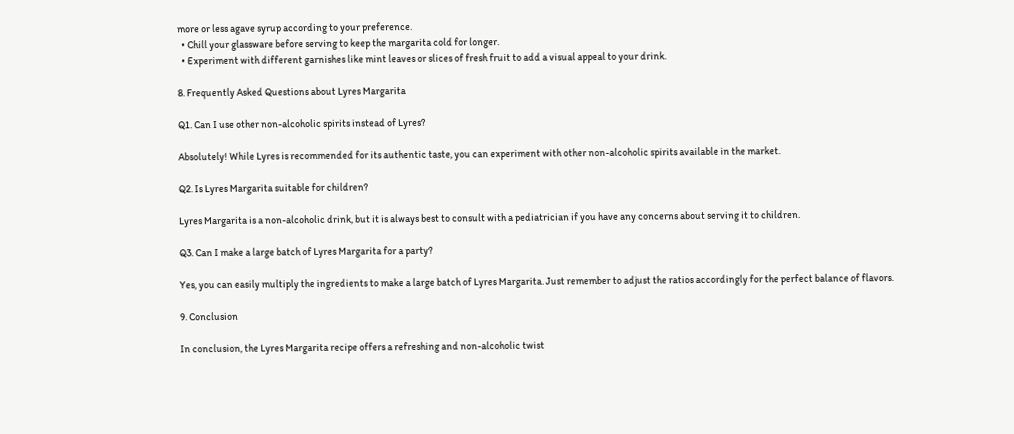more or less agave syrup according to your preference.
  • Chill your glassware before serving to keep the margarita cold for longer.
  • Experiment with different garnishes like mint leaves or slices of fresh fruit to add a visual appeal to your drink.

8. Frequently Asked Questions about Lyres Margarita

Q1. Can I use other non-alcoholic spirits instead of Lyres?

Absolutely! While Lyres is recommended for its authentic taste, you can experiment with other non-alcoholic spirits available in the market.

Q2. Is Lyres Margarita suitable for children?

Lyres Margarita is a non-alcoholic drink, but it is always best to consult with a pediatrician if you have any concerns about serving it to children.

Q3. Can I make a large batch of Lyres Margarita for a party?

Yes, you can easily multiply the ingredients to make a large batch of Lyres Margarita. Just remember to adjust the ratios accordingly for the perfect balance of flavors.

9. Conclusion

In conclusion, the Lyres Margarita recipe offers a refreshing and non-alcoholic twist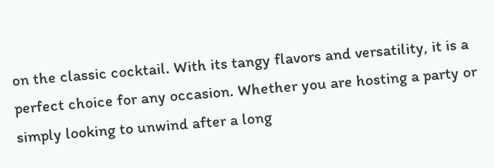on the classic cocktail. With its tangy flavors and versatility, it is a perfect choice for any occasion. Whether you are hosting a party or simply looking to unwind after a long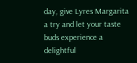day, give Lyres Margarita a try and let your taste buds experience a delightful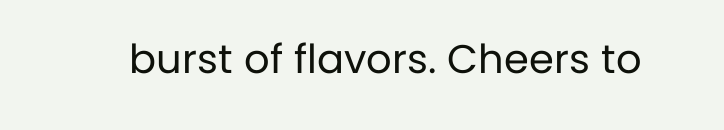burst of flavors. Cheers to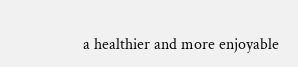a healthier and more enjoyable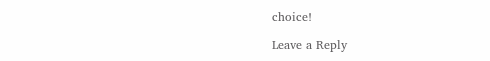choice!

Leave a Reply